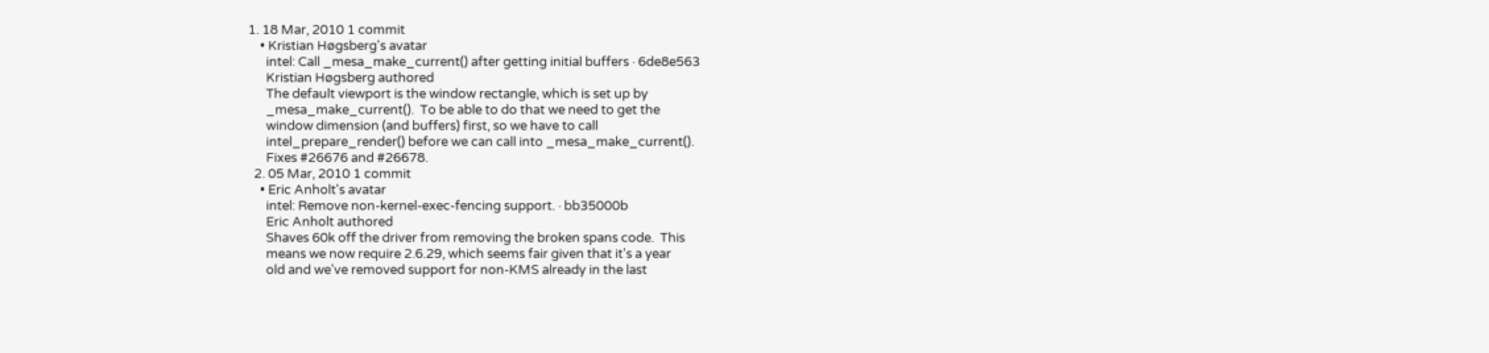1. 18 Mar, 2010 1 commit
    • Kristian Høgsberg's avatar
      intel: Call _mesa_make_current() after getting initial buffers · 6de8e563
      Kristian Høgsberg authored
      The default viewport is the window rectangle, which is set up by
      _mesa_make_current().  To be able to do that we need to get the
      window dimension (and buffers) first, so we have to call
      intel_prepare_render() before we can call into _mesa_make_current().
      Fixes #26676 and #26678.
  2. 05 Mar, 2010 1 commit
    • Eric Anholt's avatar
      intel: Remove non-kernel-exec-fencing support. · bb35000b
      Eric Anholt authored
      Shaves 60k off the driver from removing the broken spans code.  This
      means we now require 2.6.29, which seems fair given that it's a year
      old and we've removed support for non-KMS already in the last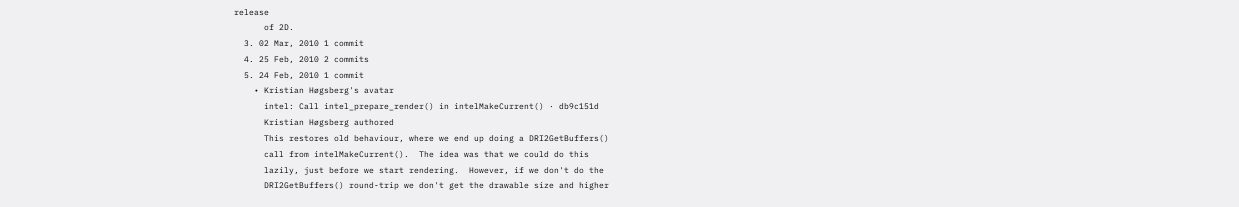release
      of 2D.
  3. 02 Mar, 2010 1 commit
  4. 25 Feb, 2010 2 commits
  5. 24 Feb, 2010 1 commit
    • Kristian Høgsberg's avatar
      intel: Call intel_prepare_render() in intelMakeCurrent() · db9c151d
      Kristian Høgsberg authored
      This restores old behaviour, where we end up doing a DRI2GetBuffers()
      call from intelMakeCurrent().  The idea was that we could do this
      lazily, just before we start rendering.  However, if we don't do the
      DRI2GetBuffers() round-trip we don't get the drawable size and higher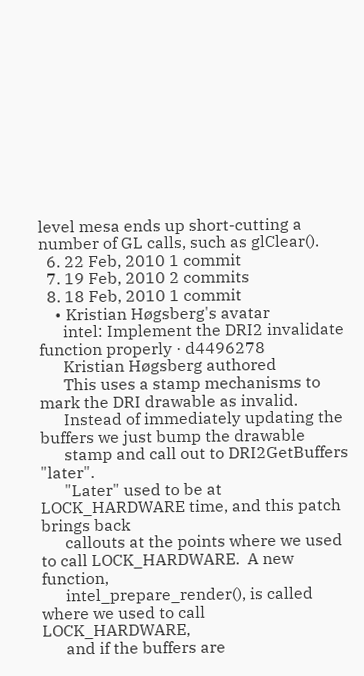level mesa ends up short-cutting a number of GL calls, such as glClear().
  6. 22 Feb, 2010 1 commit
  7. 19 Feb, 2010 2 commits
  8. 18 Feb, 2010 1 commit
    • Kristian Høgsberg's avatar
      intel: Implement the DRI2 invalidate function properly · d4496278
      Kristian Høgsberg authored
      This uses a stamp mechanisms to mark the DRI drawable as invalid.
      Instead of immediately updating the buffers we just bump the drawable
      stamp and call out to DRI2GetBuffers "later".
      "Later" used to be at LOCK_HARDWARE time, and this patch brings back
      callouts at the points where we used to call LOCK_HARDWARE.  A new function,
      intel_prepare_render(), is called where we used to call LOCK_HARDWARE,
      and if the buffers are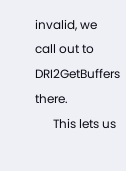invalid, we call out to DRI2GetBuffers there.
      This lets us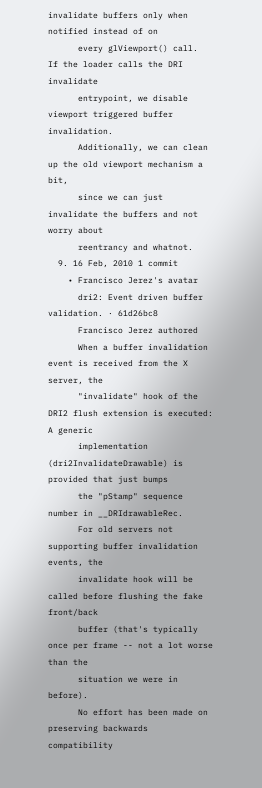invalidate buffers only when notified instead of on
      every glViewport() call.  If the loader calls the DRI invalidate
      entrypoint, we disable viewport triggered buffer invalidation.
      Additionally, we can clean up the old viewport mechanism a bit,
      since we can just invalidate the buffers and not worry about
      reentrancy and whatnot.
  9. 16 Feb, 2010 1 commit
    • Francisco Jerez's avatar
      dri2: Event driven buffer validation. · 61d26bc8
      Francisco Jerez authored
      When a buffer invalidation event is received from the X server, the
      "invalidate" hook of the DRI2 flush extension is executed: A generic
      implementation (dri2InvalidateDrawable) is provided that just bumps
      the "pStamp" sequence number in __DRIdrawableRec.
      For old servers not supporting buffer invalidation events, the
      invalidate hook will be called before flushing the fake front/back
      buffer (that's typically once per frame -- not a lot worse than the
      situation we were in before).
      No effort has been made on preserving backwards compatibility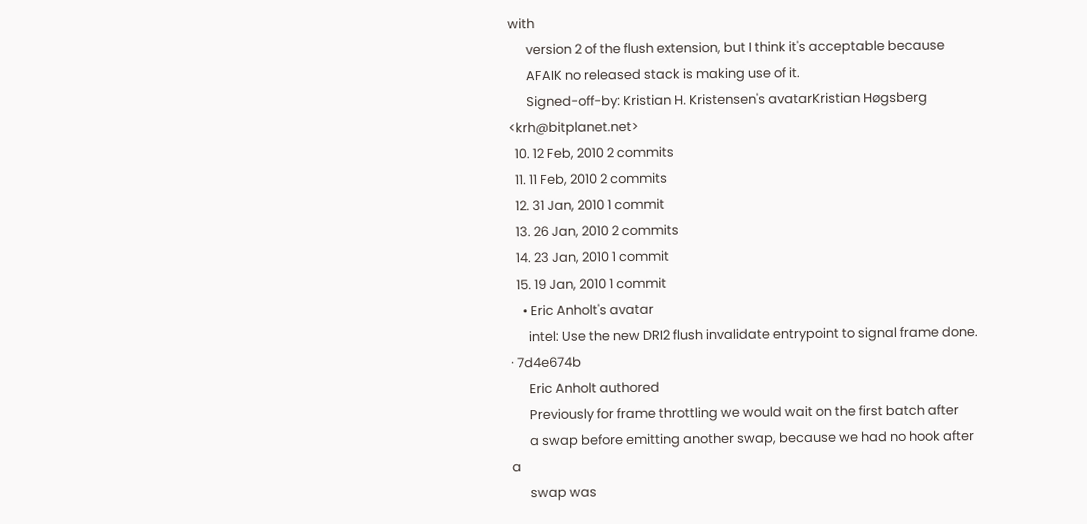with
      version 2 of the flush extension, but I think it's acceptable because
      AFAIK no released stack is making use of it.
      Signed-off-by: Kristian H. Kristensen's avatarKristian Høgsberg <krh@bitplanet.net>
  10. 12 Feb, 2010 2 commits
  11. 11 Feb, 2010 2 commits
  12. 31 Jan, 2010 1 commit
  13. 26 Jan, 2010 2 commits
  14. 23 Jan, 2010 1 commit
  15. 19 Jan, 2010 1 commit
    • Eric Anholt's avatar
      intel: Use the new DRI2 flush invalidate entrypoint to signal frame done. · 7d4e674b
      Eric Anholt authored
      Previously for frame throttling we would wait on the first batch after
      a swap before emitting another swap, because we had no hook after a
      swap was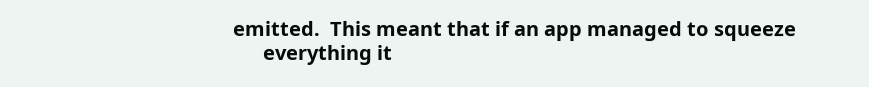emitted.  This meant that if an app managed to squeeze
      everything it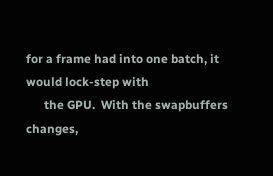for a frame had into one batch, it would lock-step with
      the GPU.  With the swapbuffers changes,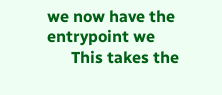we now have the entrypoint we
      This takes the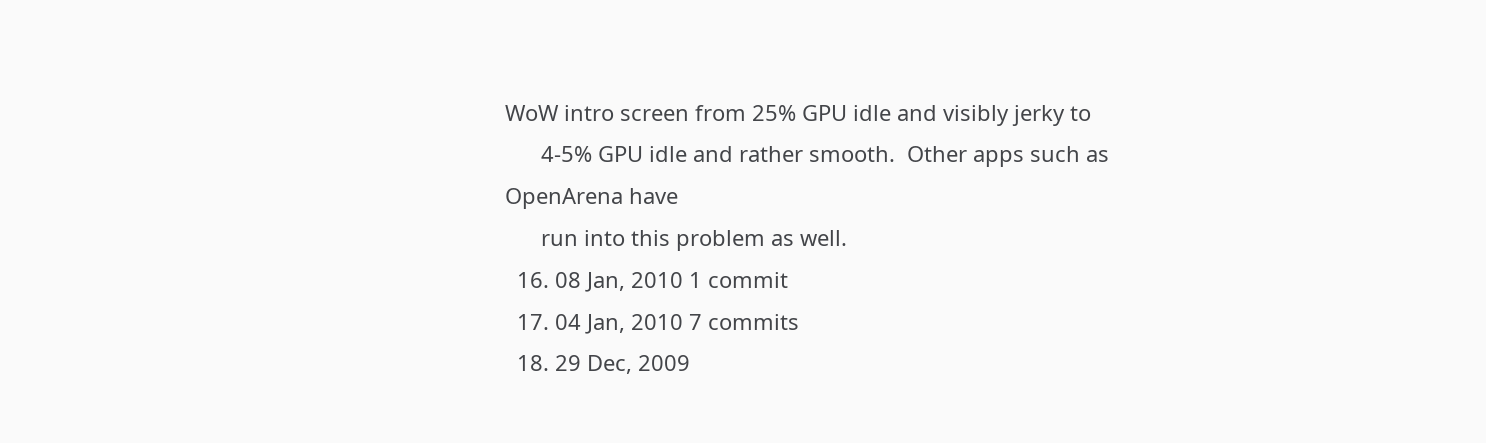WoW intro screen from 25% GPU idle and visibly jerky to
      4-5% GPU idle and rather smooth.  Other apps such as OpenArena have
      run into this problem as well.
  16. 08 Jan, 2010 1 commit
  17. 04 Jan, 2010 7 commits
  18. 29 Dec, 2009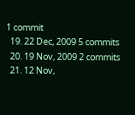1 commit
  19. 22 Dec, 2009 5 commits
  20. 19 Nov, 2009 2 commits
  21. 12 Nov,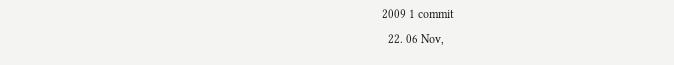2009 1 commit
  22. 06 Nov,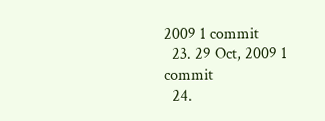2009 1 commit
  23. 29 Oct, 2009 1 commit
  24.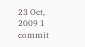23 Oct, 2009 1 commit